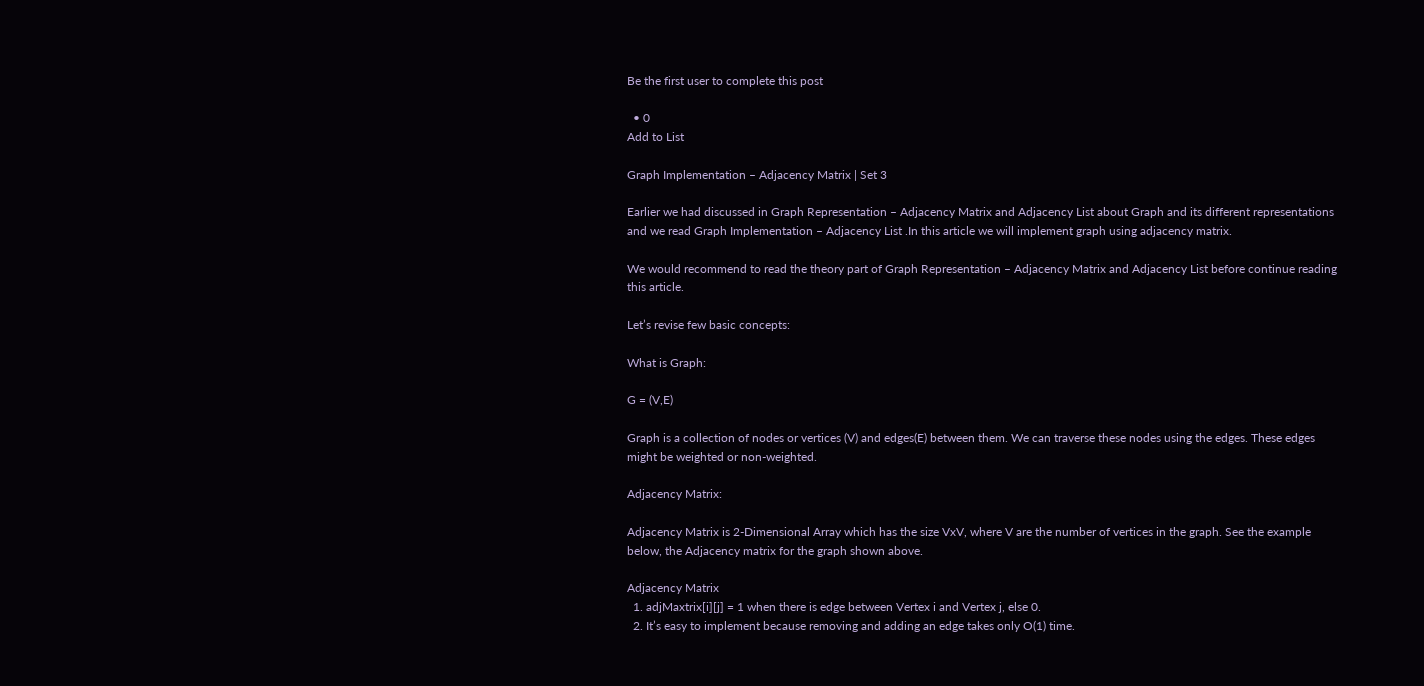Be the first user to complete this post

  • 0
Add to List

Graph Implementation – Adjacency Matrix | Set 3

Earlier we had discussed in Graph Representation – Adjacency Matrix and Adjacency List about Graph and its different representations and we read Graph Implementation – Adjacency List .In this article we will implement graph using adjacency matrix.

We would recommend to read the theory part of Graph Representation – Adjacency Matrix and Adjacency List before continue reading this article.

Let’s revise few basic concepts:

What is Graph:

G = (V,E)

Graph is a collection of nodes or vertices (V) and edges(E) between them. We can traverse these nodes using the edges. These edges might be weighted or non-weighted.

Adjacency Matrix:

Adjacency Matrix is 2-Dimensional Array which has the size VxV, where V are the number of vertices in the graph. See the example below, the Adjacency matrix for the graph shown above.

Adjacency Matrix
  1. adjMaxtrix[i][j] = 1 when there is edge between Vertex i and Vertex j, else 0.
  2. It’s easy to implement because removing and adding an edge takes only O(1) time.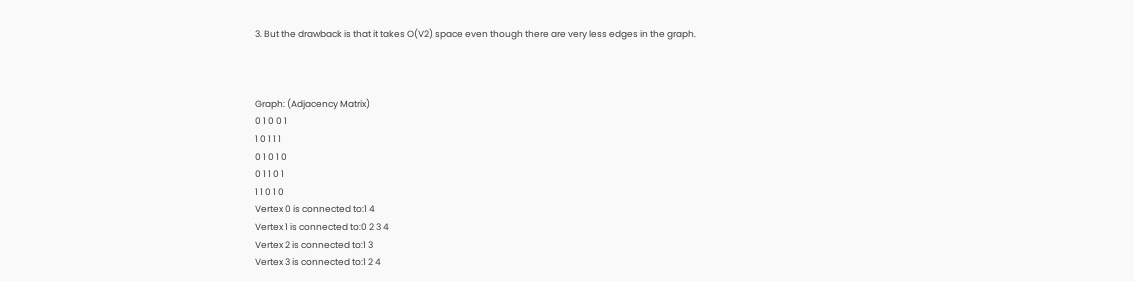3. But the drawback is that it takes O(V2) space even though there are very less edges in the graph.



Graph: (Adjacency Matrix)
0 1 0 0 1
1 0 1 1 1
0 1 0 1 0
0 1 1 0 1
1 1 0 1 0
Vertex 0 is connected to:1 4
Vertex 1 is connected to:0 2 3 4
Vertex 2 is connected to:1 3
Vertex 3 is connected to:1 2 4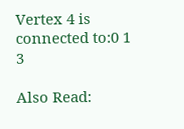Vertex 4 is connected to:0 1 3

Also Read: